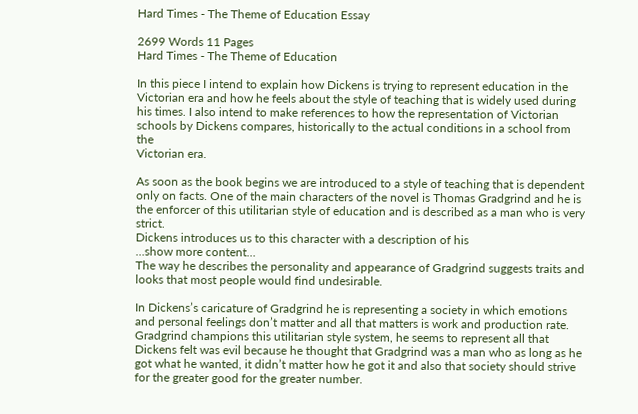Hard Times - The Theme of Education Essay

2699 Words 11 Pages
Hard Times - The Theme of Education

In this piece I intend to explain how Dickens is trying to represent education in the Victorian era and how he feels about the style of teaching that is widely used during his times. I also intend to make references to how the representation of Victorian schools by Dickens compares, historically to the actual conditions in a school from the
Victorian era.

As soon as the book begins we are introduced to a style of teaching that is dependent only on facts. One of the main characters of the novel is Thomas Gradgrind and he is the enforcer of this utilitarian style of education and is described as a man who is very strict.
Dickens introduces us to this character with a description of his
…show more content…
The way he describes the personality and appearance of Gradgrind suggests traits and looks that most people would find undesirable.

In Dickens’s caricature of Gradgrind he is representing a society in which emotions and personal feelings don’t matter and all that matters is work and production rate. Gradgrind champions this utilitarian style system, he seems to represent all that Dickens felt was evil because he thought that Gradgrind was a man who as long as he got what he wanted, it didn’t matter how he got it and also that society should strive for the greater good for the greater number.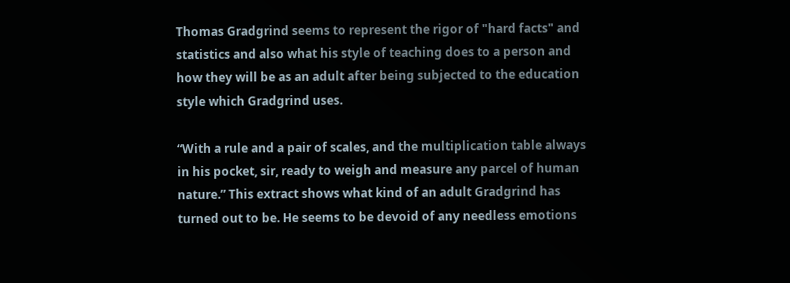Thomas Gradgrind seems to represent the rigor of "hard facts" and statistics and also what his style of teaching does to a person and how they will be as an adult after being subjected to the education style which Gradgrind uses.

“With a rule and a pair of scales, and the multiplication table always in his pocket, sir, ready to weigh and measure any parcel of human nature.” This extract shows what kind of an adult Gradgrind has turned out to be. He seems to be devoid of any needless emotions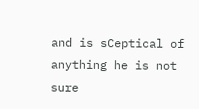and is sCeptical of anything he is not sure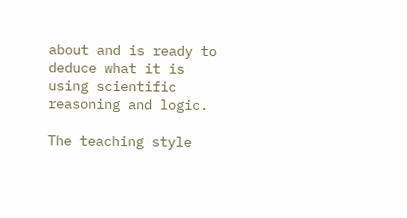about and is ready to deduce what it is using scientific reasoning and logic.

The teaching style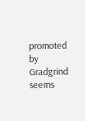promoted by Gradgrind seems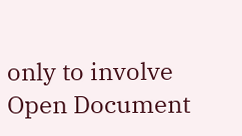only to involve
Open Document